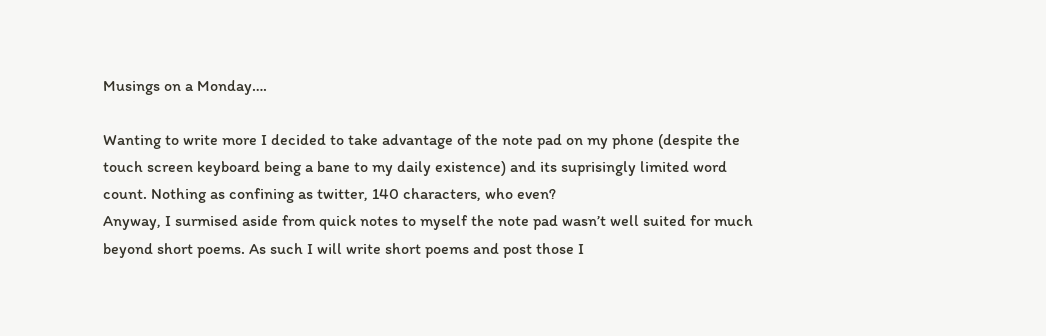Musings on a Monday….

Wanting to write more I decided to take advantage of the note pad on my phone (despite the touch screen keyboard being a bane to my daily existence) and its suprisingly limited word count. Nothing as confining as twitter, 140 characters, who even?
Anyway, I surmised aside from quick notes to myself the note pad wasn’t well suited for much beyond short poems. As such I will write short poems and post those I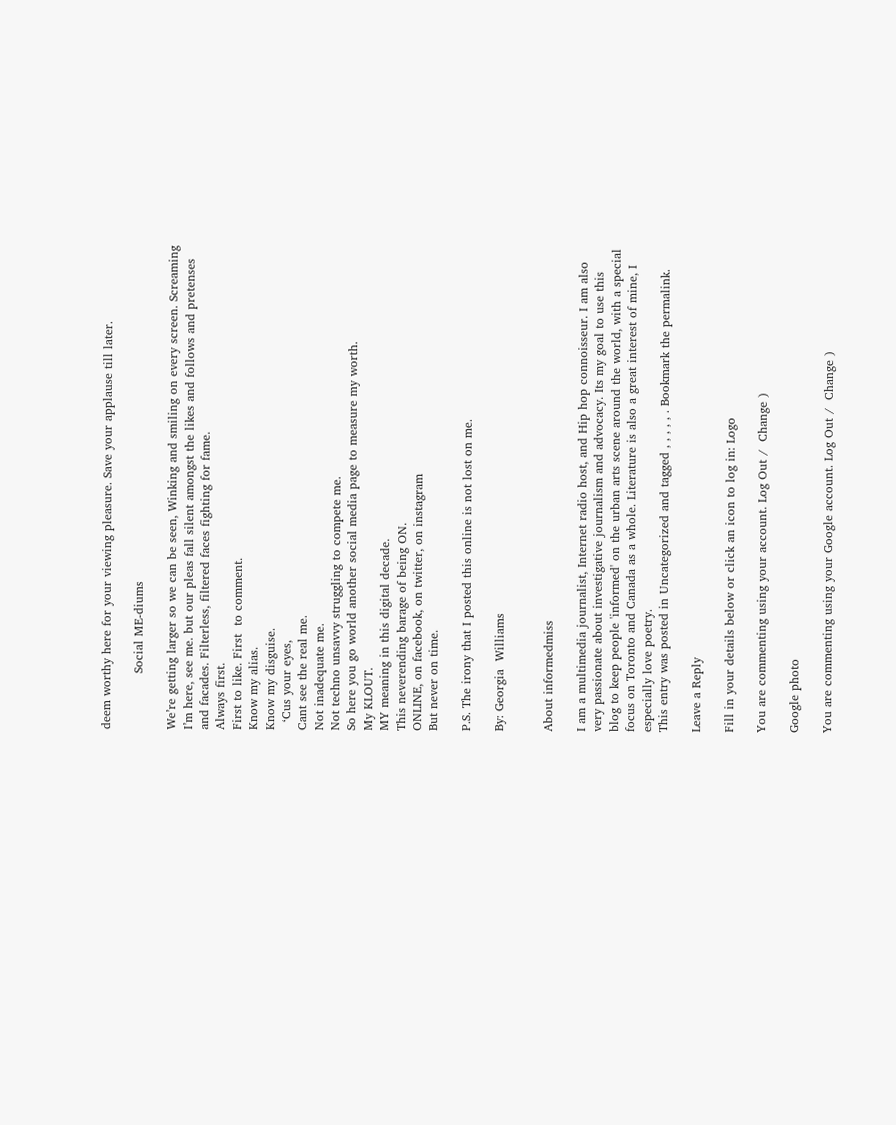deem worthy here for your viewing pleasure. Save your applause till later.

              Social ME-diums

We’re getting larger so we can be seen, Winking and smiling on every screen. Screaming  I’m here, see me. but our pleas fall silent amongst the likes and follows and pretenses and facades. Filterless, filtered faces fighting for fame.
Always first.
First to like. First  to comment.
Know my alias.
Know my disguise.
  ‘Cus your eyes,
Cant see the real me.
Not inadequate me.
Not techno unsavvy struggling to compete me.
So here you go world another social media page to measure my worth.
My KLOUT.
MY meaning in this digital decade.
This neverending barage of being ON.
ONLINE, on facebook, on twitter, on instagram
But never on time.

P.S. The irony that I posted this online is not lost on me.

By: Georgia  Williams


About informedmiss

I am a multimedia journalist, Internet radio host, and Hip hop connoisseur. I am also very passionate about investigative journalism and advocacy. Its my goal to use this blog to keep people 'informed' on the urban arts scene around the world, with a special focus on Toronto and Canada as a whole. Literature is also a great interest of mine, I especially love poetry.
This entry was posted in Uncategorized and tagged , , , , , . Bookmark the permalink.

Leave a Reply

Fill in your details below or click an icon to log in: Logo

You are commenting using your account. Log Out /  Change )

Google photo

You are commenting using your Google account. Log Out /  Change )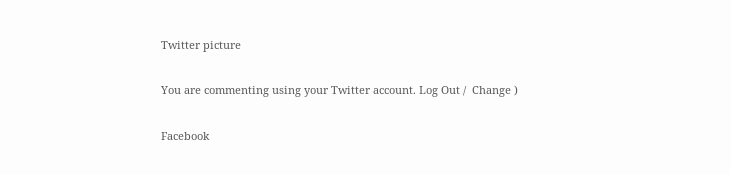Twitter picture

You are commenting using your Twitter account. Log Out /  Change )

Facebook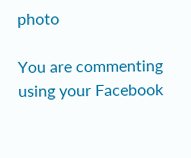photo

You are commenting using your Facebook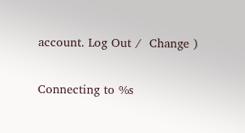account. Log Out /  Change )

Connecting to %s